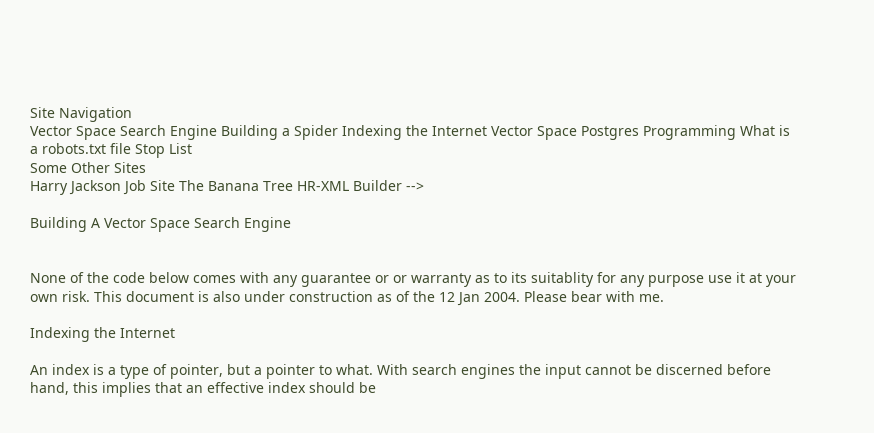Site Navigation
Vector Space Search Engine Building a Spider Indexing the Internet Vector Space Postgres Programming What is a robots.txt file Stop List
Some Other Sites
Harry Jackson Job Site The Banana Tree HR-XML Builder -->

Building A Vector Space Search Engine


None of the code below comes with any guarantee or or warranty as to its suitablity for any purpose use it at your own risk. This document is also under construction as of the 12 Jan 2004. Please bear with me.

Indexing the Internet

An index is a type of pointer, but a pointer to what. With search engines the input cannot be discerned before hand, this implies that an effective index should be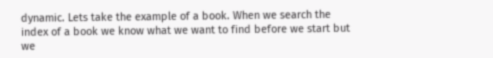dynamic. Lets take the example of a book. When we search the index of a book we know what we want to find before we start but we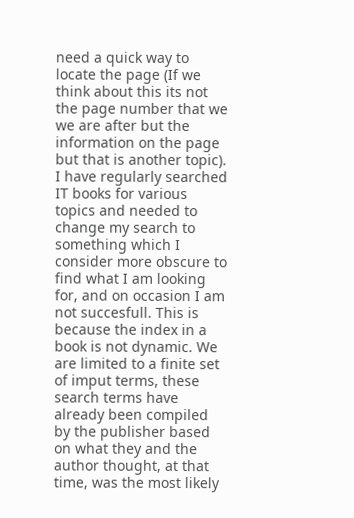need a quick way to locate the page (If we think about this its not the page number that we we are after but the information on the page but that is another topic). I have regularly searched IT books for various topics and needed to change my search to something which I consider more obscure to find what I am looking for, and on occasion I am not succesfull. This is because the index in a book is not dynamic. We are limited to a finite set of imput terms, these search terms have already been compiled by the publisher based on what they and the author thought, at that time, was the most likely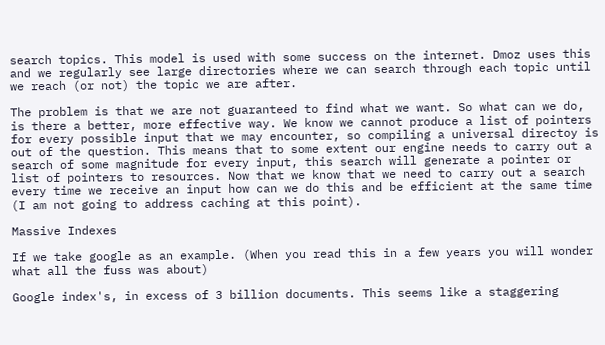search topics. This model is used with some success on the internet. Dmoz uses this and we regularly see large directories where we can search through each topic until we reach (or not) the topic we are after.

The problem is that we are not guaranteed to find what we want. So what can we do, is there a better, more effective way. We know we cannot produce a list of pointers for every possible input that we may encounter, so compiling a universal directoy is out of the question. This means that to some extent our engine needs to carry out a search of some magnitude for every input, this search will generate a pointer or list of pointers to resources. Now that we know that we need to carry out a search every time we receive an input how can we do this and be efficient at the same time (I am not going to address caching at this point).

Massive Indexes

If we take google as an example. (When you read this in a few years you will wonder what all the fuss was about)

Google index's, in excess of 3 billion documents. This seems like a staggering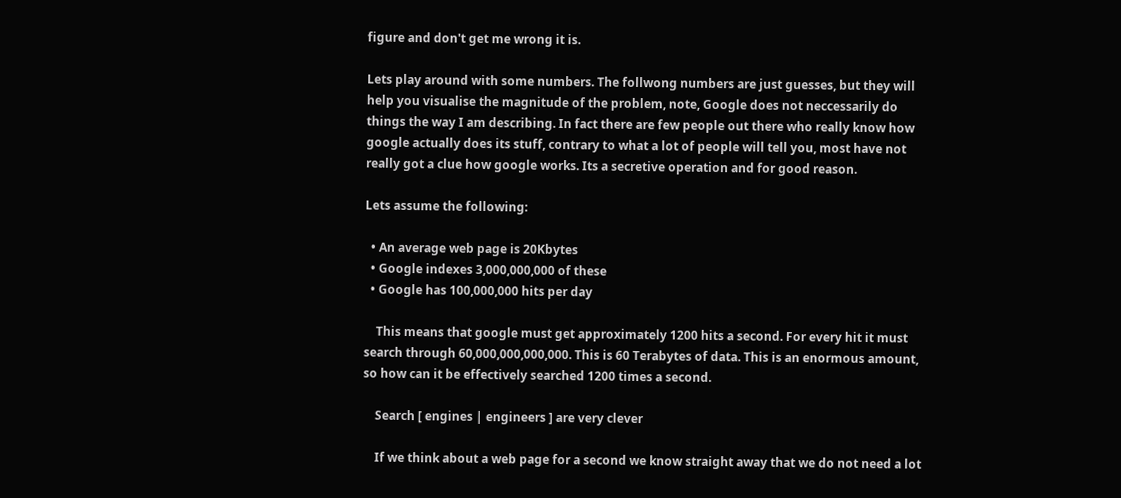figure and don't get me wrong it is.

Lets play around with some numbers. The follwong numbers are just guesses, but they will help you visualise the magnitude of the problem, note, Google does not neccessarily do things the way I am describing. In fact there are few people out there who really know how google actually does its stuff, contrary to what a lot of people will tell you, most have not really got a clue how google works. Its a secretive operation and for good reason.

Lets assume the following:

  • An average web page is 20Kbytes
  • Google indexes 3,000,000,000 of these
  • Google has 100,000,000 hits per day

    This means that google must get approximately 1200 hits a second. For every hit it must search through 60,000,000,000,000. This is 60 Terabytes of data. This is an enormous amount, so how can it be effectively searched 1200 times a second.

    Search [ engines | engineers ] are very clever

    If we think about a web page for a second we know straight away that we do not need a lot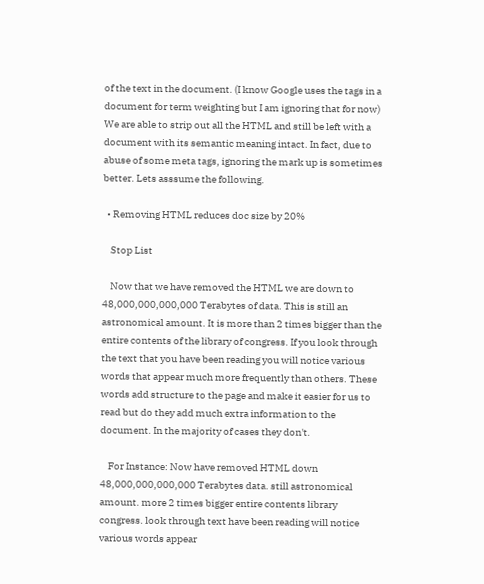of the text in the document. (I know Google uses the tags in a document for term weighting but I am ignoring that for now) We are able to strip out all the HTML and still be left with a document with its semantic meaning intact. In fact, due to abuse of some meta tags, ignoring the mark up is sometimes better. Lets asssume the following.

  • Removing HTML reduces doc size by 20%

    Stop List

    Now that we have removed the HTML we are down to 48,000,000,000,000 Terabytes of data. This is still an astronomical amount. It is more than 2 times bigger than the entire contents of the library of congress. If you look through the text that you have been reading you will notice various words that appear much more frequently than others. These words add structure to the page and make it easier for us to read but do they add much extra information to the document. In the majority of cases they don't.

    For Instance: Now have removed HTML down 48,000,000,000,000 Terabytes data. still astronomical amount. more 2 times bigger entire contents library congress. look through text have been reading will notice various words appear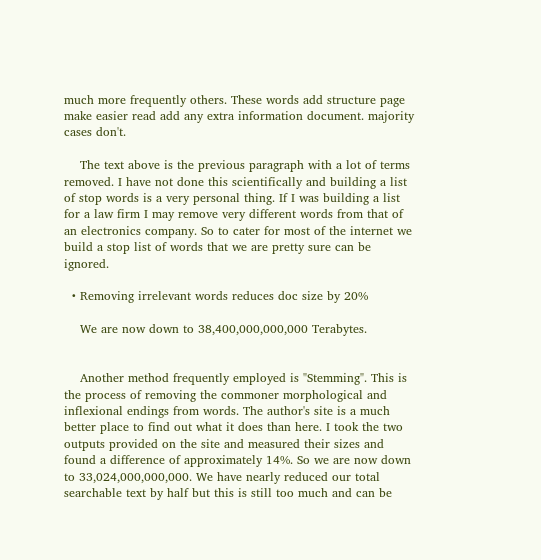much more frequently others. These words add structure page make easier read add any extra information document. majority cases don't.

    The text above is the previous paragraph with a lot of terms removed. I have not done this scientifically and building a list of stop words is a very personal thing. If I was building a list for a law firm I may remove very different words from that of an electronics company. So to cater for most of the internet we build a stop list of words that we are pretty sure can be ignored.

  • Removing irrelevant words reduces doc size by 20%

    We are now down to 38,400,000,000,000 Terabytes.


    Another method frequently employed is "Stemming". This is the process of removing the commoner morphological and inflexional endings from words. The author's site is a much better place to find out what it does than here. I took the two outputs provided on the site and measured their sizes and found a difference of approximately 14%. So we are now down to 33,024,000,000,000. We have nearly reduced our total searchable text by half but this is still too much and can be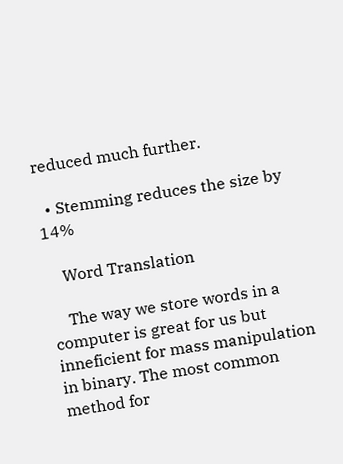reduced much further.

  • Stemming reduces the size by 14%

    Word Translation

    The way we store words in a computer is great for us but inneficient for mass manipulation in binary. The most common method for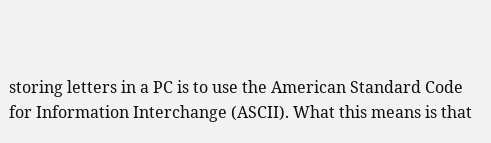storing letters in a PC is to use the American Standard Code for Information Interchange (ASCII). What this means is that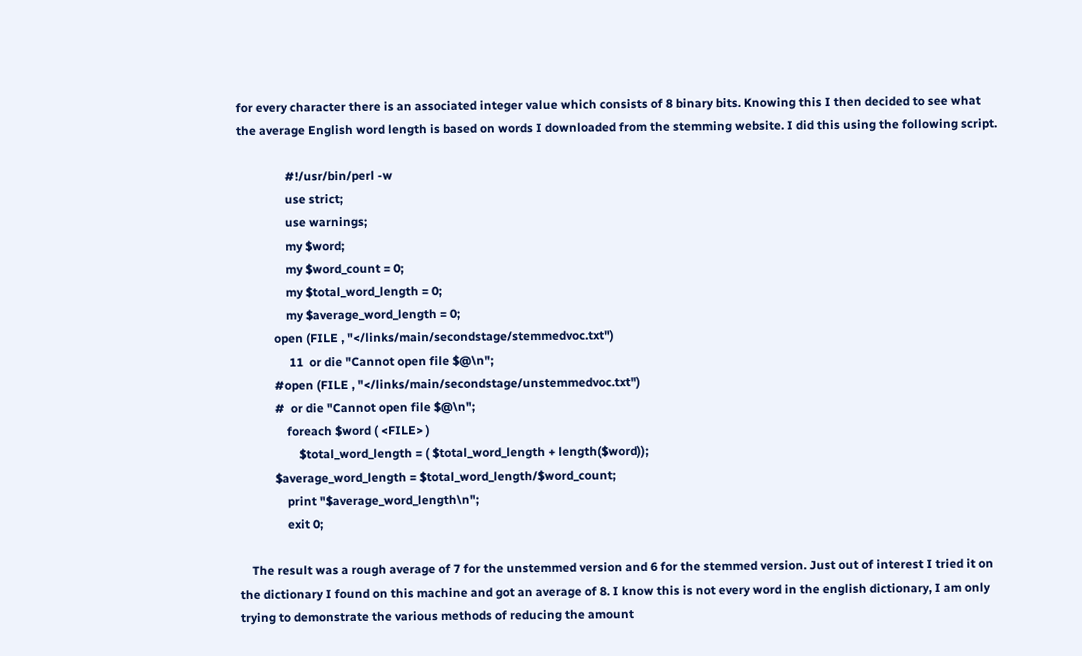for every character there is an associated integer value which consists of 8 binary bits. Knowing this I then decided to see what the average English word length is based on words I downloaded from the stemming website. I did this using the following script.

                #!/usr/bin/perl -w
                use strict;
                use warnings;
                my $word;
                my $word_count = 0;
                my $total_word_length = 0;
                my $average_word_length = 0;
            open (FILE , "</links/main/secondstage/stemmedvoc.txt")
                 11  or die "Cannot open file $@\n";
            #open (FILE , "</links/main/secondstage/unstemmedvoc.txt")
            #  or die "Cannot open file $@\n";
                foreach $word ( <FILE> )
                    $total_word_length = ( $total_word_length + length($word));
            $average_word_length = $total_word_length/$word_count;
                print "$average_word_length\n";
                exit 0;

    The result was a rough average of 7 for the unstemmed version and 6 for the stemmed version. Just out of interest I tried it on the dictionary I found on this machine and got an average of 8. I know this is not every word in the english dictionary, I am only trying to demonstrate the various methods of reducing the amount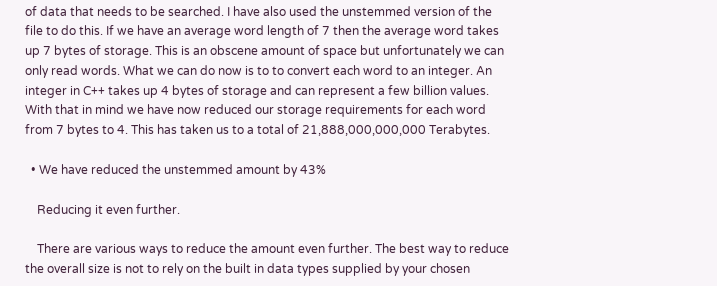of data that needs to be searched. I have also used the unstemmed version of the file to do this. If we have an average word length of 7 then the average word takes up 7 bytes of storage. This is an obscene amount of space but unfortunately we can only read words. What we can do now is to to convert each word to an integer. An integer in C++ takes up 4 bytes of storage and can represent a few billion values. With that in mind we have now reduced our storage requirements for each word from 7 bytes to 4. This has taken us to a total of 21,888,000,000,000 Terabytes.

  • We have reduced the unstemmed amount by 43%

    Reducing it even further.

    There are various ways to reduce the amount even further. The best way to reduce the overall size is not to rely on the built in data types supplied by your chosen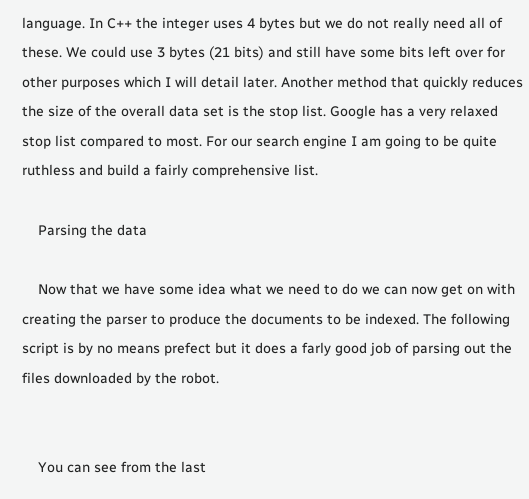language. In C++ the integer uses 4 bytes but we do not really need all of these. We could use 3 bytes (21 bits) and still have some bits left over for other purposes which I will detail later. Another method that quickly reduces the size of the overall data set is the stop list. Google has a very relaxed stop list compared to most. For our search engine I am going to be quite ruthless and build a fairly comprehensive list.

    Parsing the data

    Now that we have some idea what we need to do we can now get on with creating the parser to produce the documents to be indexed. The following script is by no means prefect but it does a farly good job of parsing out the files downloaded by the robot.


    You can see from the last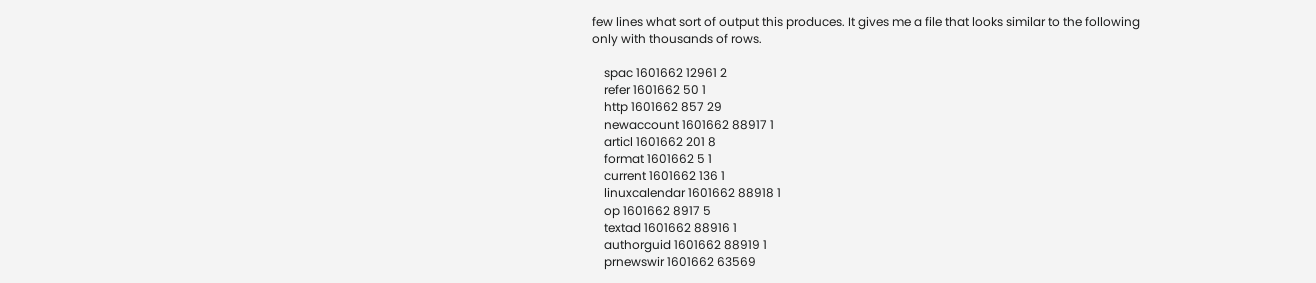few lines what sort of output this produces. It gives me a file that looks similar to the following only with thousands of rows.

    spac 1601662 12961 2
    refer 1601662 50 1
    http 1601662 857 29
    newaccount 1601662 88917 1
    articl 1601662 201 8
    format 1601662 5 1
    current 1601662 136 1
    linuxcalendar 1601662 88918 1
    op 1601662 8917 5
    textad 1601662 88916 1
    authorguid 1601662 88919 1
    prnewswir 1601662 63569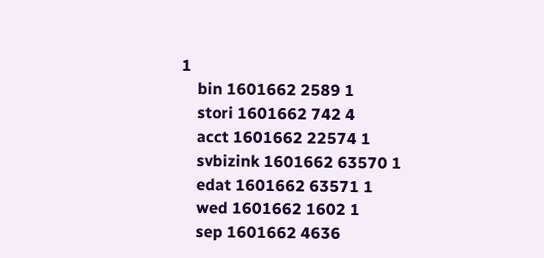1
    bin 1601662 2589 1
    stori 1601662 742 4
    acct 1601662 22574 1
    svbizink 1601662 63570 1
    edat 1601662 63571 1
    wed 1601662 1602 1
    sep 1601662 4636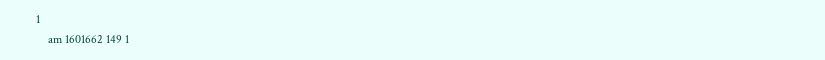1
    am 1601662 149 1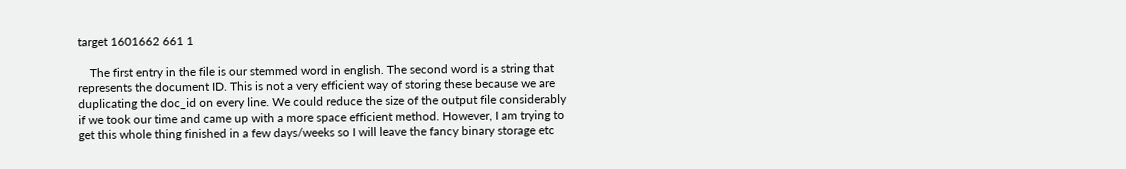target 1601662 661 1

    The first entry in the file is our stemmed word in english. The second word is a string that represents the document ID. This is not a very efficient way of storing these because we are duplicating the doc_id on every line. We could reduce the size of the output file considerably if we took our time and came up with a more space efficient method. However, I am trying to get this whole thing finished in a few days/weeks so I will leave the fancy binary storage etc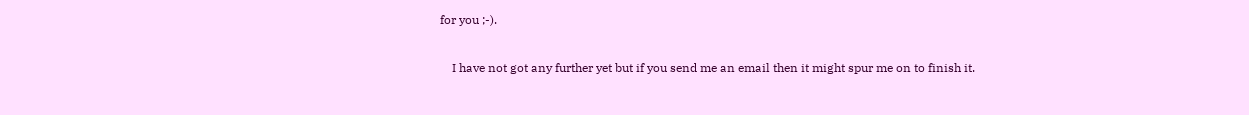for you ;-).

    I have not got any further yet but if you send me an email then it might spur me on to finish it.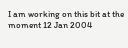I am working on this bit at the moment 12 Jan 2004